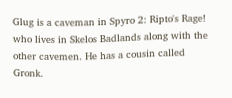Glug is a caveman in Spyro 2: Ripto's Rage! who lives in Skelos Badlands along with the other cavemen. He has a cousin called Gronk.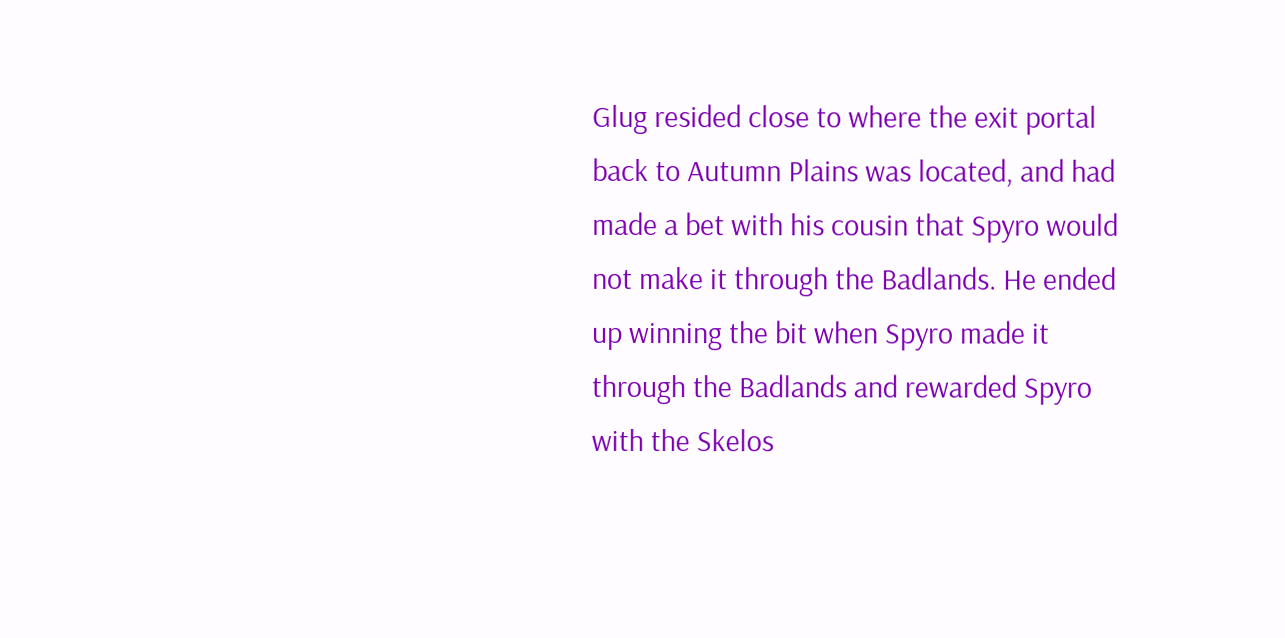Glug resided close to where the exit portal back to Autumn Plains was located, and had made a bet with his cousin that Spyro would not make it through the Badlands. He ended up winning the bit when Spyro made it through the Badlands and rewarded Spyro with the Skelos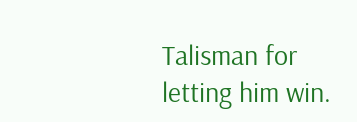Talisman for letting him win.